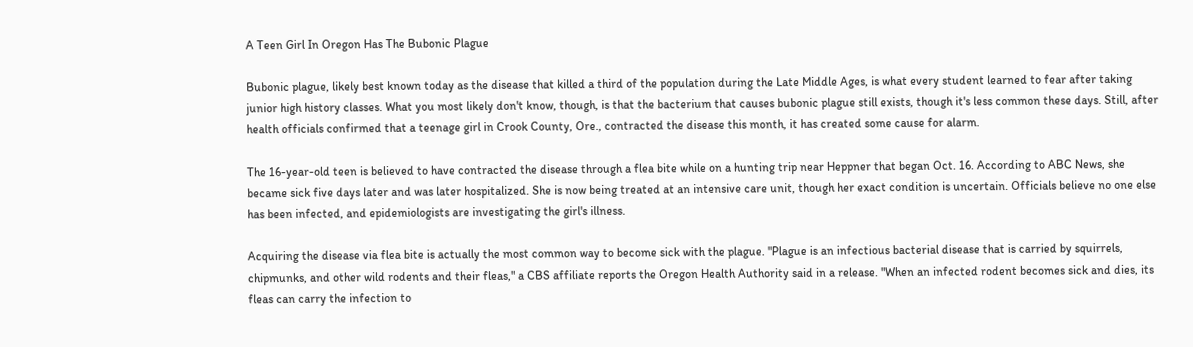A Teen Girl In Oregon Has The Bubonic Plague

Bubonic plague, likely best known today as the disease that killed a third of the population during the Late Middle Ages, is what every student learned to fear after taking junior high history classes. What you most likely don't know, though, is that the bacterium that causes bubonic plague still exists, though it's less common these days. Still, after health officials confirmed that a teenage girl in Crook County, Ore., contracted the disease this month, it has created some cause for alarm.

The 16-year-old teen is believed to have contracted the disease through a flea bite while on a hunting trip near Heppner that began Oct. 16. According to ABC News, she became sick five days later and was later hospitalized. She is now being treated at an intensive care unit, though her exact condition is uncertain. Officials believe no one else has been infected, and epidemiologists are investigating the girl's illness.

Acquiring the disease via flea bite is actually the most common way to become sick with the plague. "Plague is an infectious bacterial disease that is carried by squirrels, chipmunks, and other wild rodents and their fleas," a CBS affiliate reports the Oregon Health Authority said in a release. "When an infected rodent becomes sick and dies, its fleas can carry the infection to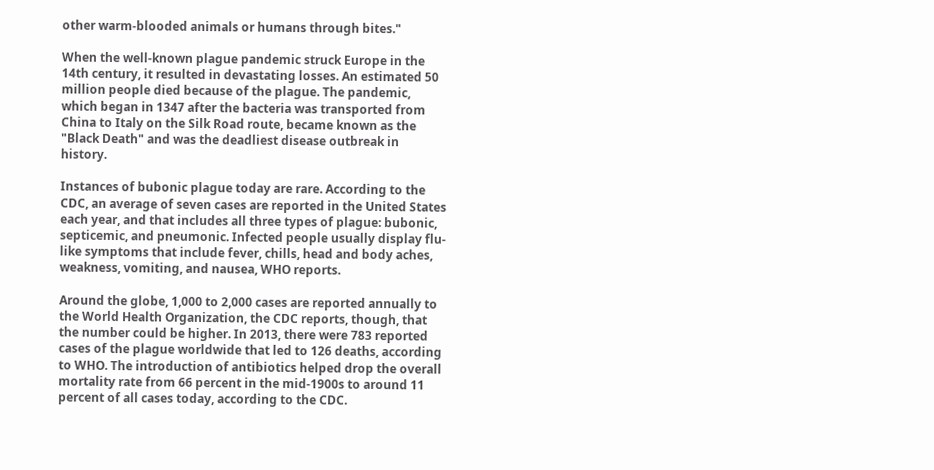other warm-blooded animals or humans through bites."

When the well-known plague pandemic struck Europe in the 14th century, it resulted in devastating losses. An estimated 50 million people died because of the plague. The pandemic, which began in 1347 after the bacteria was transported from China to Italy on the Silk Road route, became known as the "Black Death" and was the deadliest disease outbreak in history.

Instances of bubonic plague today are rare. According to the CDC, an average of seven cases are reported in the United States each year, and that includes all three types of plague: bubonic, septicemic, and pneumonic. Infected people usually display flu-like symptoms that include fever, chills, head and body aches, weakness, vomiting, and nausea, WHO reports.

Around the globe, 1,000 to 2,000 cases are reported annually to the World Health Organization, the CDC reports, though, that the number could be higher. In 2013, there were 783 reported cases of the plague worldwide that led to 126 deaths, according to WHO. The introduction of antibiotics helped drop the overall mortality rate from 66 percent in the mid-1900s to around 11 percent of all cases today, according to the CDC.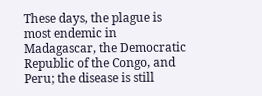These days, the plague is most endemic in Madagascar, the Democratic Republic of the Congo, and Peru; the disease is still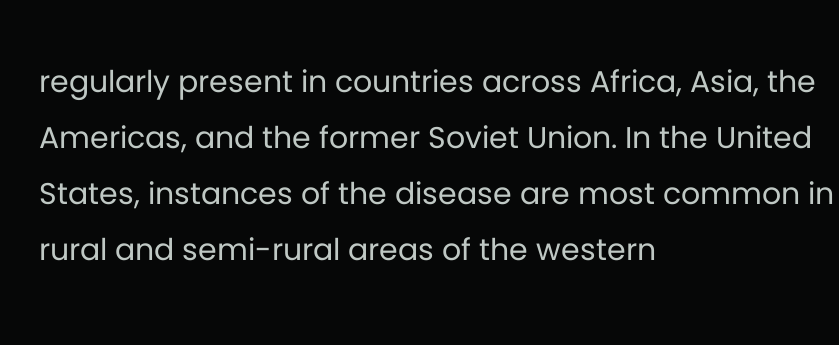regularly present in countries across Africa, Asia, the Americas, and the former Soviet Union. In the United States, instances of the disease are most common in rural and semi-rural areas of the western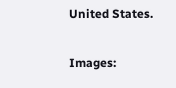United States.

Images: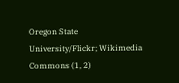Oregon State University/Flickr; Wikimedia Commons (1, 2)